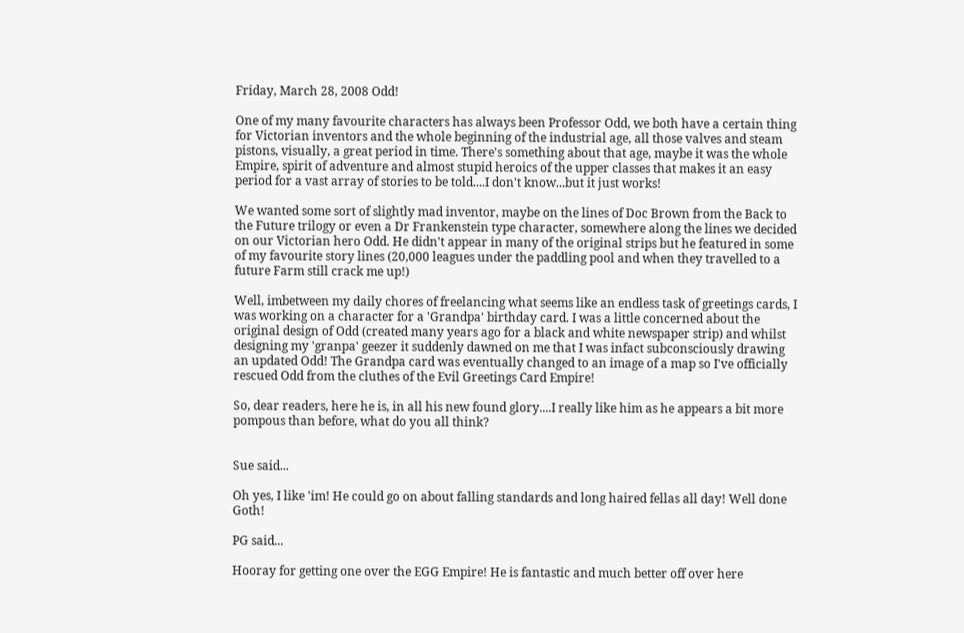Friday, March 28, 2008 Odd!

One of my many favourite characters has always been Professor Odd, we both have a certain thing for Victorian inventors and the whole beginning of the industrial age, all those valves and steam pistons, visually, a great period in time. There's something about that age, maybe it was the whole Empire, spirit of adventure and almost stupid heroics of the upper classes that makes it an easy period for a vast array of stories to be told....I don't know...but it just works!

We wanted some sort of slightly mad inventor, maybe on the lines of Doc Brown from the Back to the Future trilogy or even a Dr Frankenstein type character, somewhere along the lines we decided on our Victorian hero Odd. He didn't appear in many of the original strips but he featured in some of my favourite story lines (20,000 leagues under the paddling pool and when they travelled to a future Farm still crack me up!)

Well, imbetween my daily chores of freelancing what seems like an endless task of greetings cards, I was working on a character for a 'Grandpa' birthday card. I was a little concerned about the original design of Odd (created many years ago for a black and white newspaper strip) and whilst designing my 'granpa' geezer it suddenly dawned on me that I was infact subconsciously drawing an updated Odd! The Grandpa card was eventually changed to an image of a map so I've officially rescued Odd from the cluthes of the Evil Greetings Card Empire!

So, dear readers, here he is, in all his new found glory....I really like him as he appears a bit more pompous than before, what do you all think?


Sue said...

Oh yes, I like 'im! He could go on about falling standards and long haired fellas all day! Well done Goth!

PG said...

Hooray for getting one over the EGG Empire! He is fantastic and much better off over here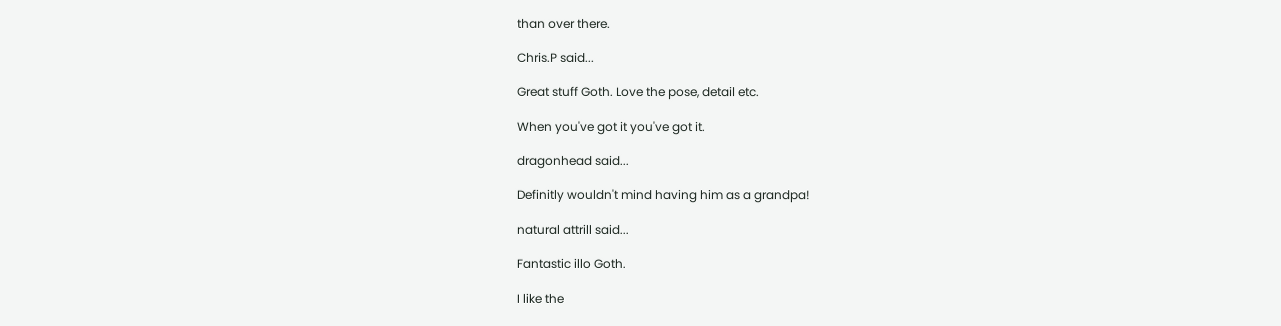than over there.

Chris.P said...

Great stuff Goth. Love the pose, detail etc.

When you've got it you've got it.

dragonhead said...

Definitly wouldn't mind having him as a grandpa!

natural attrill said...

Fantastic illo Goth.

I like the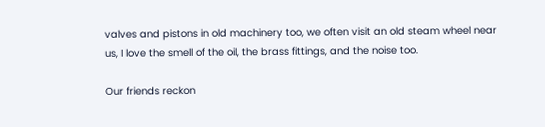valves and pistons in old machinery too, we often visit an old steam wheel near us, I love the smell of the oil, the brass fittings, and the noise too.

Our friends reckon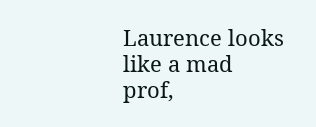Laurence looks like a mad prof,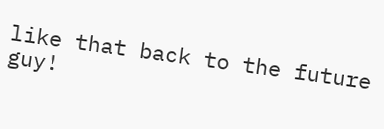like that back to the future guy!